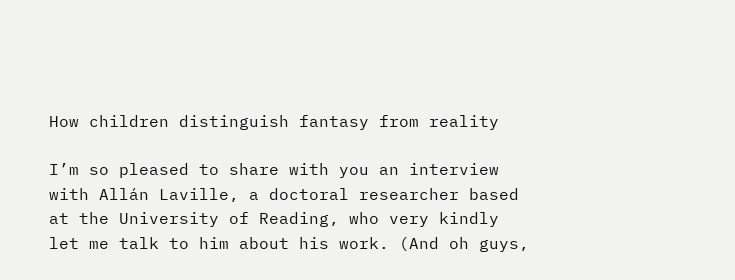How children distinguish fantasy from reality

I’m so pleased to share with you an interview with Allán Laville, a doctoral researcher based at the University of Reading, who very kindly let me talk to him about his work. (And oh guys,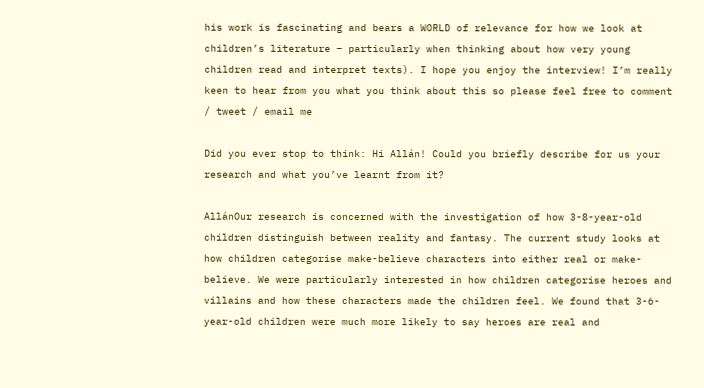his work is fascinating and bears a WORLD of relevance for how we look at children’s literature – particularly when thinking about how very young children read and interpret texts). I hope you enjoy the interview! I’m really keen to hear from you what you think about this so please feel free to comment / tweet / email me

Did you ever stop to think: Hi Allán! Could you briefly describe for us your research and what you’ve learnt from it?

AllánOur research is concerned with the investigation of how 3-8-year-old children distinguish between reality and fantasy. The current study looks at how children categorise make-believe characters into either real or make-believe. We were particularly interested in how children categorise heroes and villains and how these characters made the children feel. We found that 3-6-year-old children were much more likely to say heroes are real and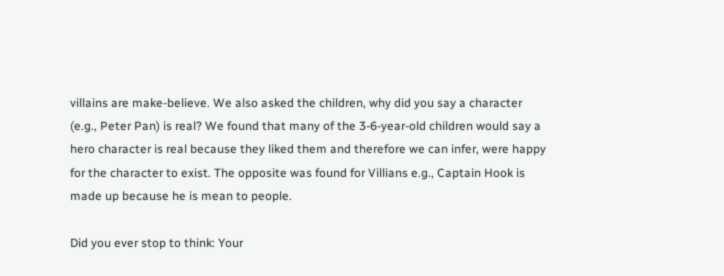villains are make-believe. We also asked the children, why did you say a character (e.g., Peter Pan) is real? We found that many of the 3-6-year-old children would say a hero character is real because they liked them and therefore we can infer, were happy for the character to exist. The opposite was found for Villians e.g., Captain Hook is made up because he is mean to people.

Did you ever stop to think: Your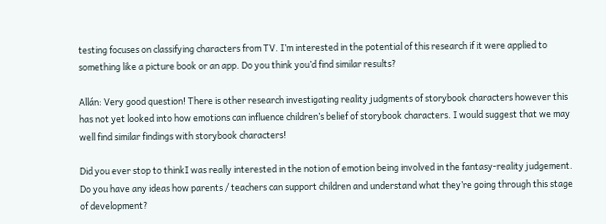testing focuses on classifying characters from TV. I’m interested in the potential of this research if it were applied to something like a picture book or an app. Do you think you’d find similar results?

Allán: Very good question! There is other research investigating reality judgments of storybook characters however this has not yet looked into how emotions can influence children’s belief of storybook characters. I would suggest that we may well find similar findings with storybook characters!

Did you ever stop to thinkI was really interested in the notion of emotion being involved in the fantasy-reality judgement. Do you have any ideas how parents / teachers can support children and understand what they’re going through this stage of development?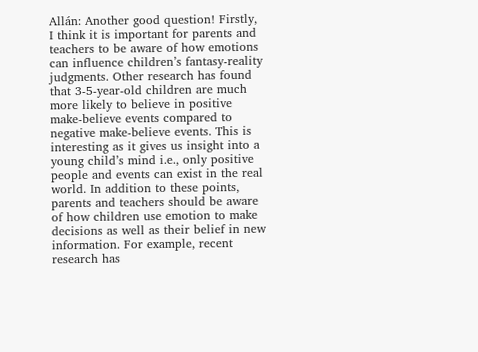Allán: Another good question! Firstly, I think it is important for parents and teachers to be aware of how emotions can influence children’s fantasy-reality judgments. Other research has found that 3-5-year-old children are much more likely to believe in positive make-believe events compared to negative make-believe events. This is interesting as it gives us insight into a young child’s mind i.e., only positive people and events can exist in the real world. In addition to these points, parents and teachers should be aware of how children use emotion to make decisions as well as their belief in new information. For example, recent research has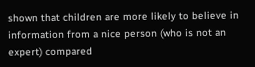shown that children are more likely to believe in information from a nice person (who is not an expert) compared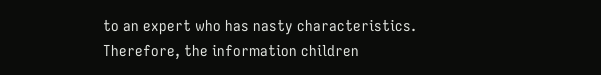to an expert who has nasty characteristics. Therefore, the information children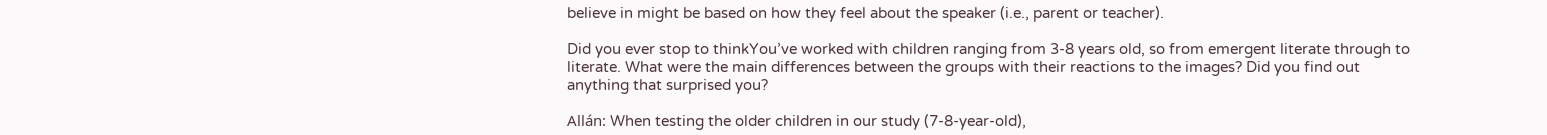believe in might be based on how they feel about the speaker (i.e., parent or teacher).

Did you ever stop to thinkYou’ve worked with children ranging from 3-8 years old, so from emergent literate through to literate. What were the main differences between the groups with their reactions to the images? Did you find out anything that surprised you?

Allán: When testing the older children in our study (7-8-year-old),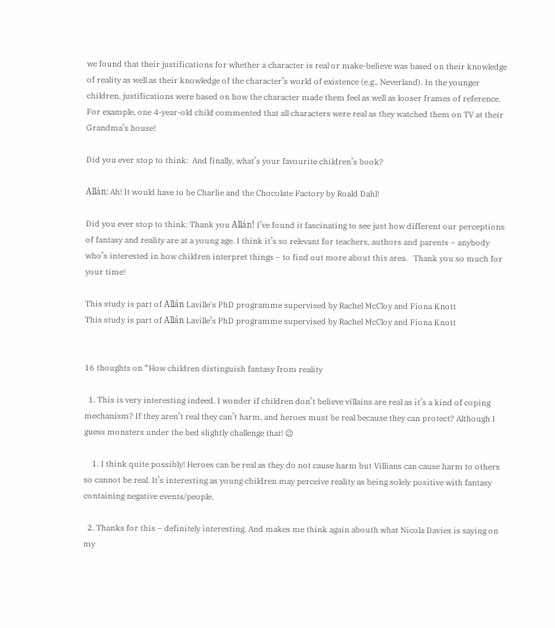we found that their justifications for whether a character is real or make-believe was based on their knowledge of reality as well as their knowledge of the character’s world of existence (e.g., Neverland). In the younger children, justifications were based on how the character made them feel as well as looser frames of reference. For example, one 4-year-old child commented that all characters were real as they watched them on TV at their Grandma’s house!

Did you ever stop to think:  And finally, what’s your favourite children’s book?

Allán: Ah! It would have to be Charlie and the Chocolate Factory by Roald Dahl!

Did you ever stop to think: Thank you Allán! I’ve found it fascinating to see just how different our perceptions of fantasy and reality are at a young age. I think it’s so relevant for teachers, authors and parents – anybody who’s interested in how children interpret things – to find out more about this area.   Thank you so much for your time!

This study is part of Allán Laville's PhD programme supervised by Rachel McCloy and Fiona Knott
This study is part of Allán Laville’s PhD programme supervised by Rachel McCloy and Fiona Knott


16 thoughts on “How children distinguish fantasy from reality

  1. This is very interesting indeed. I wonder if children don’t believe villains are real as it’s a kind of coping mechanism? If they aren’t real they can’t harm, and heroes must be real because they can protect? Although I guess monsters under the bed slightly challenge that! 😉

    1. I think quite possibly! Heroes can be real as they do not cause harm but Villians can cause harm to others so cannot be real. It’s interesting as young children may perceive reality as being solely positive with fantasy containing negative events/people.

  2. Thanks for this – definitely interesting. And makes me think again abouth what Nicola Davies is saying on my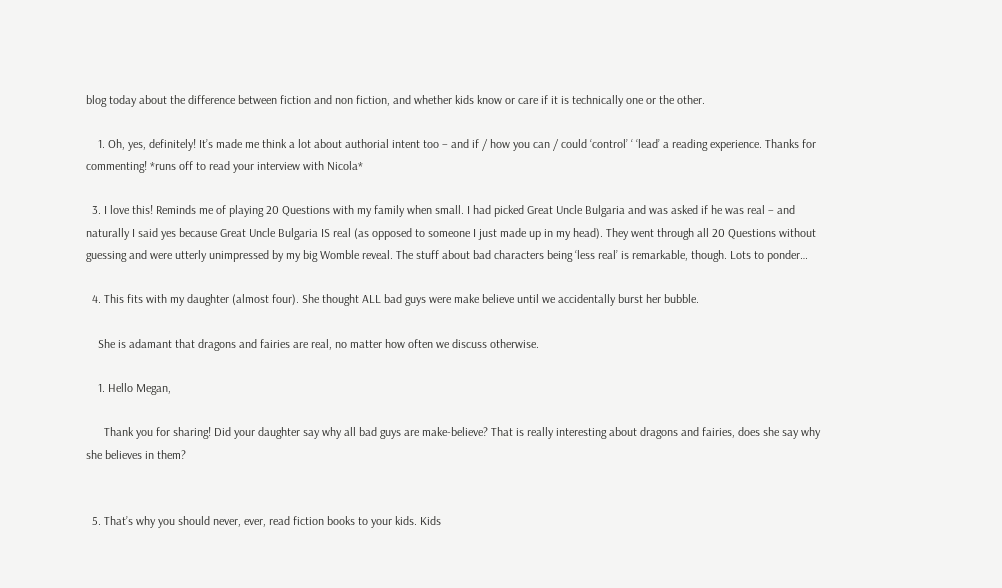blog today about the difference between fiction and non fiction, and whether kids know or care if it is technically one or the other.

    1. Oh, yes, definitely! It’s made me think a lot about authorial intent too – and if / how you can / could ‘control’ ‘ ‘lead’ a reading experience. Thanks for commenting! *runs off to read your interview with Nicola*

  3. I love this! Reminds me of playing 20 Questions with my family when small. I had picked Great Uncle Bulgaria and was asked if he was real – and naturally I said yes because Great Uncle Bulgaria IS real (as opposed to someone I just made up in my head). They went through all 20 Questions without guessing and were utterly unimpressed by my big Womble reveal. The stuff about bad characters being ‘less real’ is remarkable, though. Lots to ponder…

  4. This fits with my daughter (almost four). She thought ALL bad guys were make believe until we accidentally burst her bubble.

    She is adamant that dragons and fairies are real, no matter how often we discuss otherwise.

    1. Hello Megan,

      Thank you for sharing! Did your daughter say why all bad guys are make-believe? That is really interesting about dragons and fairies, does she say why she believes in them?


  5. That’s why you should never, ever, read fiction books to your kids. Kids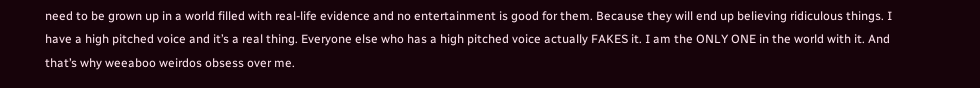need to be grown up in a world filled with real-life evidence and no entertainment is good for them. Because they will end up believing ridiculous things. I have a high pitched voice and it’s a real thing. Everyone else who has a high pitched voice actually FAKES it. I am the ONLY ONE in the world with it. And that’s why weeaboo weirdos obsess over me.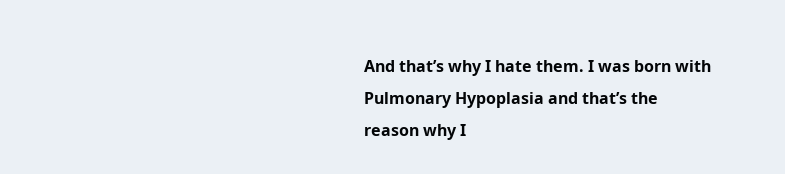And that’s why I hate them. I was born with Pulmonary Hypoplasia and that’s the reason why I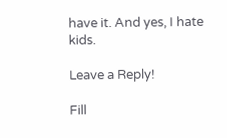have it. And yes, I hate kids.

Leave a Reply!

Fill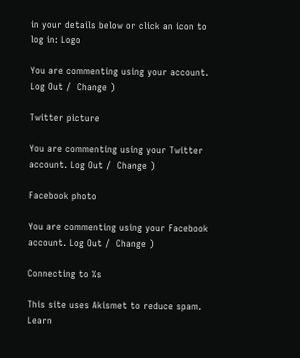in your details below or click an icon to log in: Logo

You are commenting using your account. Log Out /  Change )

Twitter picture

You are commenting using your Twitter account. Log Out /  Change )

Facebook photo

You are commenting using your Facebook account. Log Out /  Change )

Connecting to %s

This site uses Akismet to reduce spam. Learn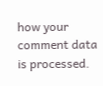how your comment data is processed.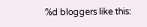%d bloggers like this: